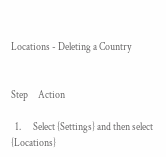Locations - Deleting a Country


Step     Action

  1.      Select {Settings} and then select {Locations}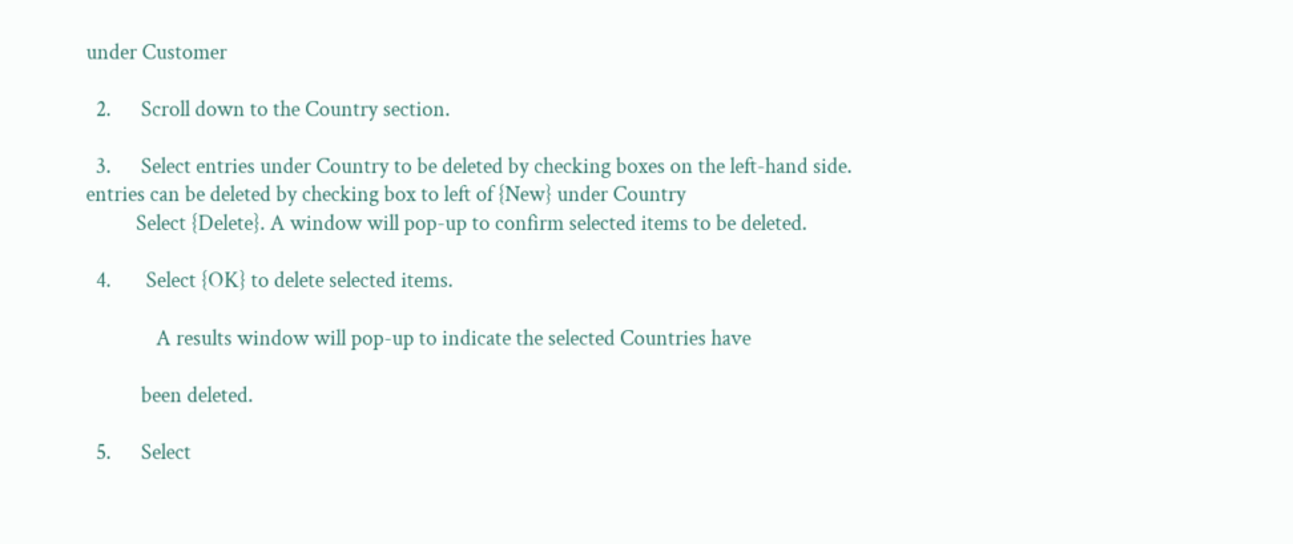under Customer

  2.      Scroll down to the Country section.

  3.      Select entries under Country to be deleted by checking boxes on the left-hand side.
entries can be deleted by checking box to left of {New} under Country
          Select {Delete}. A window will pop-up to confirm selected items to be deleted.

  4.       Select {OK} to delete selected items.

              A results window will pop-up to indicate the selected Countries have

           been deleted.

  5.      Select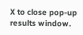X to close pop-up results window.